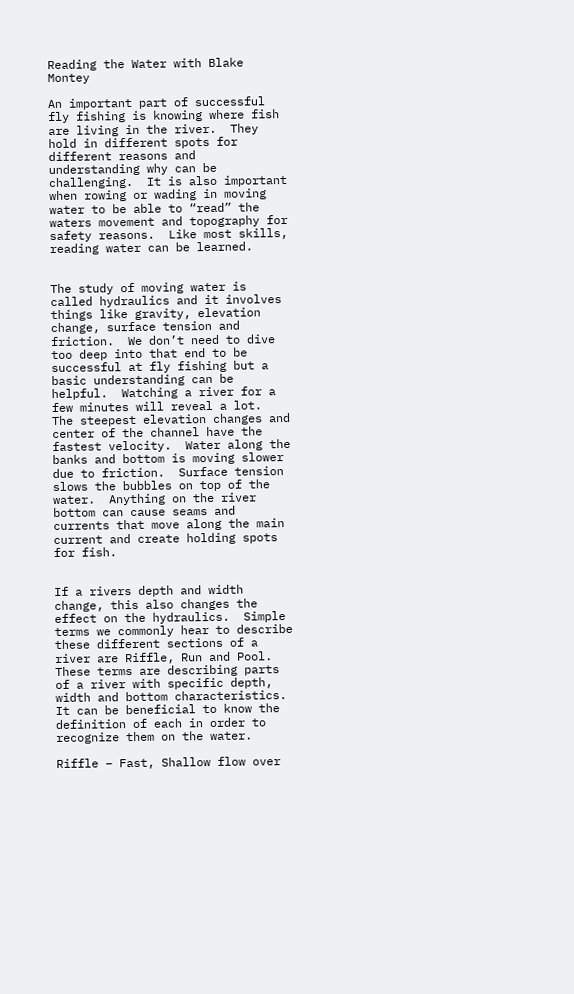Reading the Water with Blake Montey

An important part of successful fly fishing is knowing where fish are living in the river.  They hold in different spots for different reasons and understanding why can be challenging.  It is also important when rowing or wading in moving water to be able to “read” the waters movement and topography for safety reasons.  Like most skills, reading water can be learned.


The study of moving water is called hydraulics and it involves things like gravity, elevation change, surface tension and friction.  We don’t need to dive too deep into that end to be successful at fly fishing but a basic understanding can be helpful.  Watching a river for a few minutes will reveal a lot.  The steepest elevation changes and center of the channel have the fastest velocity.  Water along the banks and bottom is moving slower due to friction.  Surface tension slows the bubbles on top of the water.  Anything on the river bottom can cause seams and currents that move along the main current and create holding spots for fish.


If a rivers depth and width change, this also changes the effect on the hydraulics.  Simple terms we commonly hear to describe these different sections of a river are Riffle, Run and Pool.  These terms are describing parts of a river with specific depth, width and bottom characteristics.  It can be beneficial to know the definition of each in order to recognize them on the water.

Riffle – Fast, Shallow flow over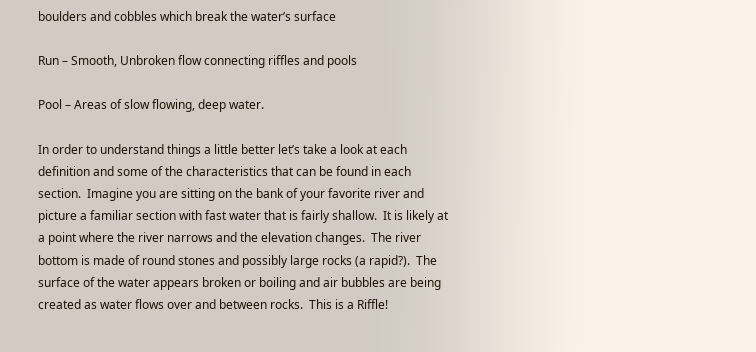boulders and cobbles which break the water’s surface

Run – Smooth, Unbroken flow connecting riffles and pools

Pool – Areas of slow flowing, deep water.

In order to understand things a little better let’s take a look at each definition and some of the characteristics that can be found in each section.  Imagine you are sitting on the bank of your favorite river and picture a familiar section with fast water that is fairly shallow.  It is likely at a point where the river narrows and the elevation changes.  The river bottom is made of round stones and possibly large rocks (a rapid?).  The surface of the water appears broken or boiling and air bubbles are being created as water flows over and between rocks.  This is a Riffle!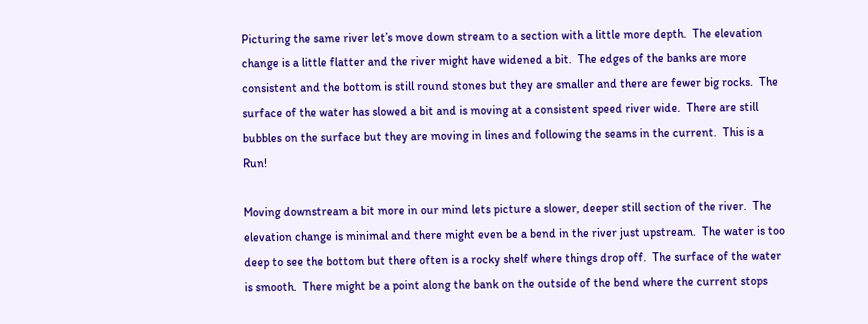Picturing the same river let’s move down stream to a section with a little more depth.  The elevation change is a little flatter and the river might have widened a bit.  The edges of the banks are more consistent and the bottom is still round stones but they are smaller and there are fewer big rocks.  The surface of the water has slowed a bit and is moving at a consistent speed river wide.  There are still bubbles on the surface but they are moving in lines and following the seams in the current.  This is a Run!

Moving downstream a bit more in our mind lets picture a slower, deeper still section of the river.  The elevation change is minimal and there might even be a bend in the river just upstream.  The water is too deep to see the bottom but there often is a rocky shelf where things drop off.  The surface of the water is smooth.  There might be a point along the bank on the outside of the bend where the current stops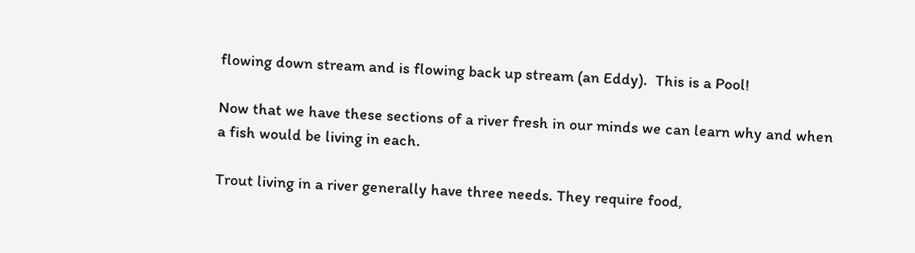flowing down stream and is flowing back up stream (an Eddy).  This is a Pool!

Now that we have these sections of a river fresh in our minds we can learn why and when a fish would be living in each.

Trout living in a river generally have three needs. They require food,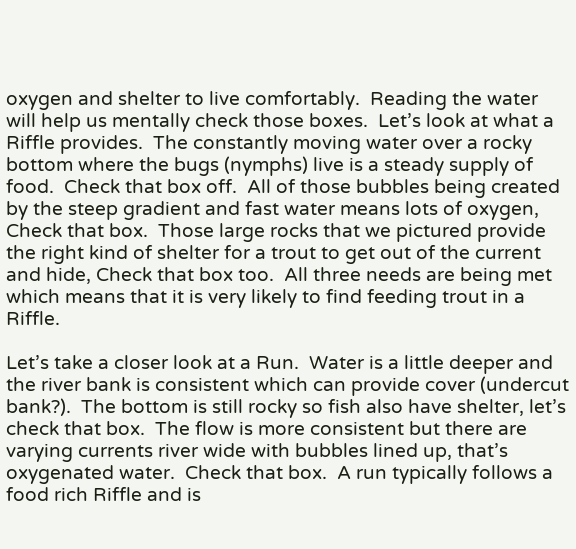oxygen and shelter to live comfortably.  Reading the water will help us mentally check those boxes.  Let’s look at what a Riffle provides.  The constantly moving water over a rocky bottom where the bugs (nymphs) live is a steady supply of food.  Check that box off.  All of those bubbles being created by the steep gradient and fast water means lots of oxygen, Check that box.  Those large rocks that we pictured provide the right kind of shelter for a trout to get out of the current and hide, Check that box too.  All three needs are being met which means that it is very likely to find feeding trout in a Riffle.

Let’s take a closer look at a Run.  Water is a little deeper and the river bank is consistent which can provide cover (undercut bank?).  The bottom is still rocky so fish also have shelter, let’s check that box.  The flow is more consistent but there are varying currents river wide with bubbles lined up, that’s oxygenated water.  Check that box.  A run typically follows a food rich Riffle and is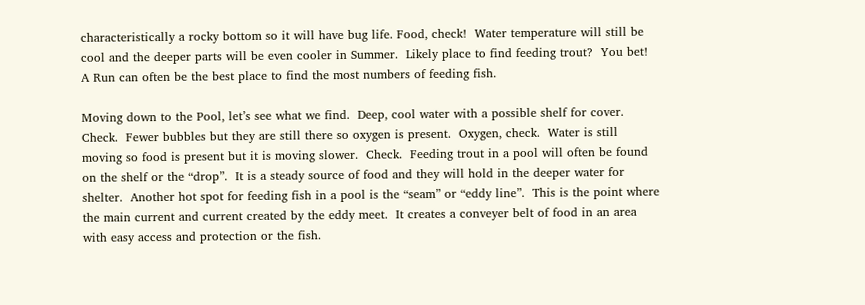characteristically a rocky bottom so it will have bug life. Food, check!  Water temperature will still be cool and the deeper parts will be even cooler in Summer.  Likely place to find feeding trout?  You bet!  A Run can often be the best place to find the most numbers of feeding fish.

Moving down to the Pool, let’s see what we find.  Deep, cool water with a possible shelf for cover. Check.  Fewer bubbles but they are still there so oxygen is present.  Oxygen, check.  Water is still moving so food is present but it is moving slower.  Check.  Feeding trout in a pool will often be found on the shelf or the “drop”.  It is a steady source of food and they will hold in the deeper water for shelter.  Another hot spot for feeding fish in a pool is the “seam” or “eddy line”.  This is the point where the main current and current created by the eddy meet.  It creates a conveyer belt of food in an area with easy access and protection or the fish.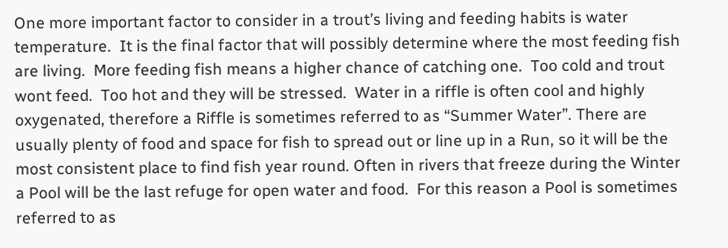One more important factor to consider in a trout’s living and feeding habits is water temperature.  It is the final factor that will possibly determine where the most feeding fish are living.  More feeding fish means a higher chance of catching one.  Too cold and trout wont feed.  Too hot and they will be stressed.  Water in a riffle is often cool and highly oxygenated, therefore a Riffle is sometimes referred to as “Summer Water”. There are usually plenty of food and space for fish to spread out or line up in a Run, so it will be the most consistent place to find fish year round. Often in rivers that freeze during the Winter a Pool will be the last refuge for open water and food.  For this reason a Pool is sometimes referred to as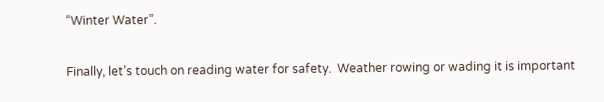“Winter Water”.

Finally, let’s touch on reading water for safety.  Weather rowing or wading it is important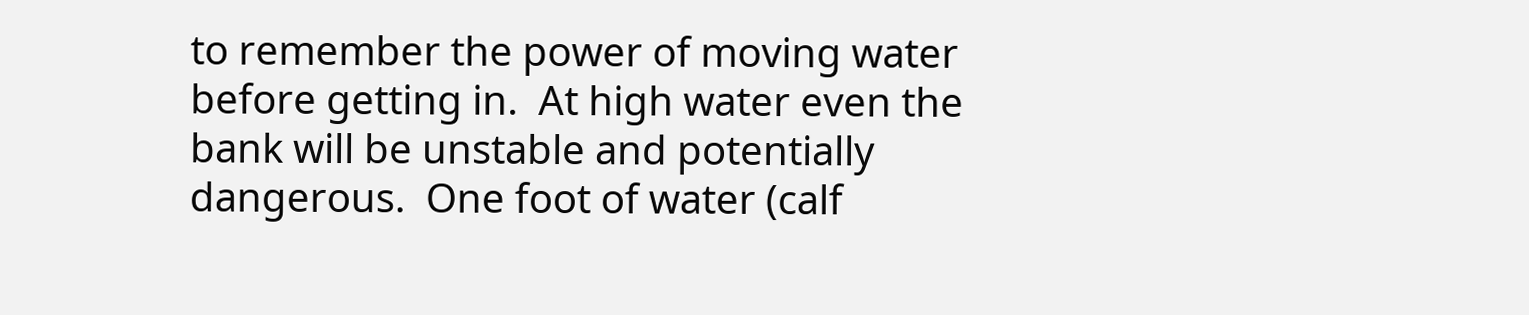to remember the power of moving water before getting in.  At high water even the bank will be unstable and potentially dangerous.  One foot of water (calf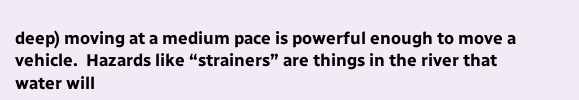deep) moving at a medium pace is powerful enough to move a vehicle.  Hazards like “strainers” are things in the river that water will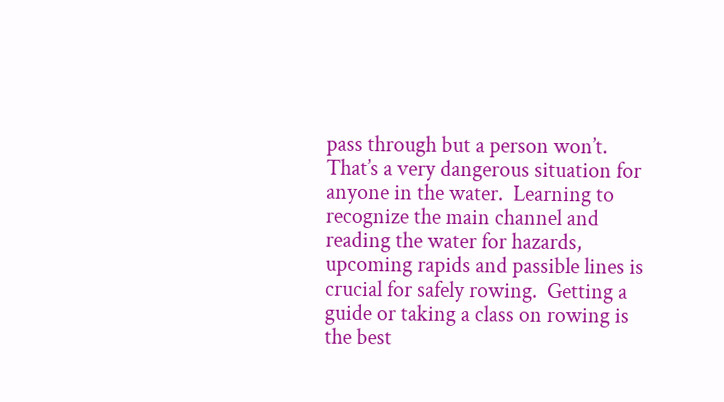pass through but a person won’t.  That’s a very dangerous situation for anyone in the water.  Learning to recognize the main channel and reading the water for hazards, upcoming rapids and passible lines is crucial for safely rowing.  Getting a guide or taking a class on rowing is the best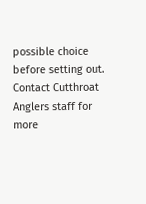possible choice before setting out.  Contact Cutthroat Anglers staff for more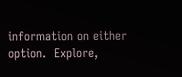information on either option.  Explore,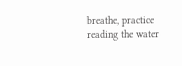breathe, practice reading the water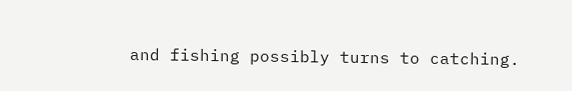and fishing possibly turns to catching.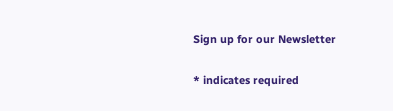Sign up for our Newsletter

* indicates required